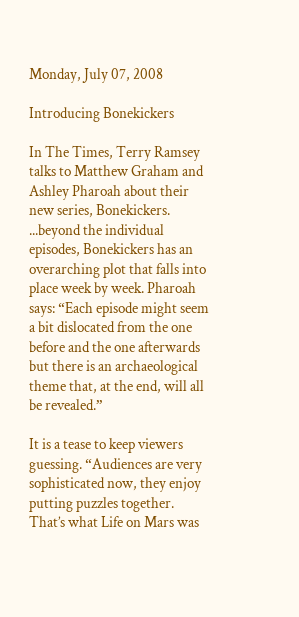Monday, July 07, 2008

Introducing Bonekickers

In The Times, Terry Ramsey talks to Matthew Graham and Ashley Pharoah about their new series, Bonekickers.
...beyond the individual episodes, Bonekickers has an overarching plot that falls into place week by week. Pharoah says: “Each episode might seem a bit dislocated from the one before and the one afterwards but there is an archaeological theme that, at the end, will all be revealed.”

It is a tease to keep viewers guessing. “Audiences are very sophisticated now, they enjoy putting puzzles together. That’s what Life on Mars was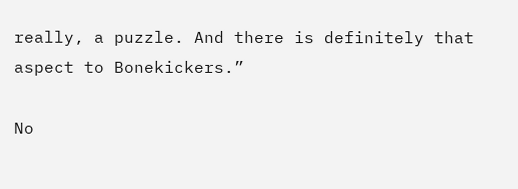really, a puzzle. And there is definitely that aspect to Bonekickers.”

No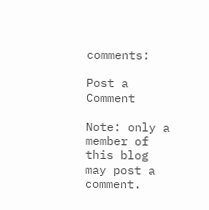comments:

Post a Comment

Note: only a member of this blog may post a comment.